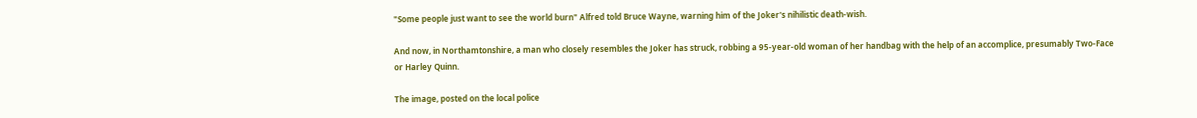"Some people just want to see the world burn" Alfred told Bruce Wayne, warning him of the Joker's nihilistic death-wish.

And now, in Northamtonshire, a man who closely resembles the Joker has struck, robbing a 95-year-old woman of her handbag with the help of an accomplice, presumably Two-Face or Harley Quinn.

The image, posted on the local police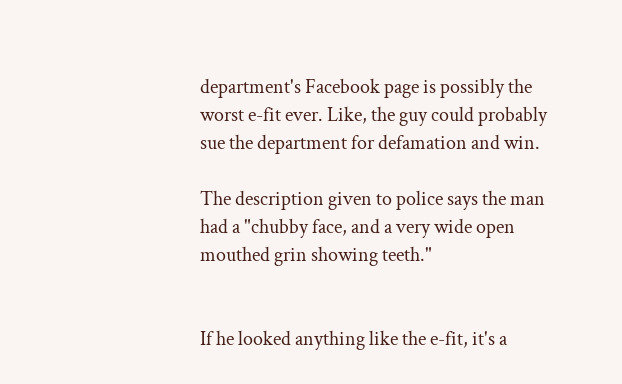department's Facebook page is possibly the worst e-fit ever. Like, the guy could probably sue the department for defamation and win.

The description given to police says the man had a "chubby face, and a very wide open mouthed grin showing teeth."


If he looked anything like the e-fit, it's a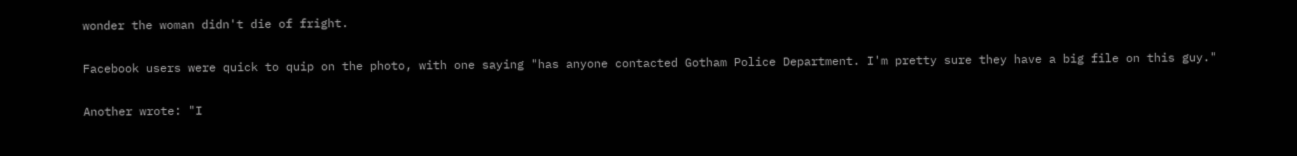wonder the woman didn't die of fright.

Facebook users were quick to quip on the photo, with one saying "has anyone contacted Gotham Police Department. I'm pretty sure they have a big file on this guy."

Another wrote: "I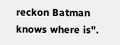reckon Batman knows where is".